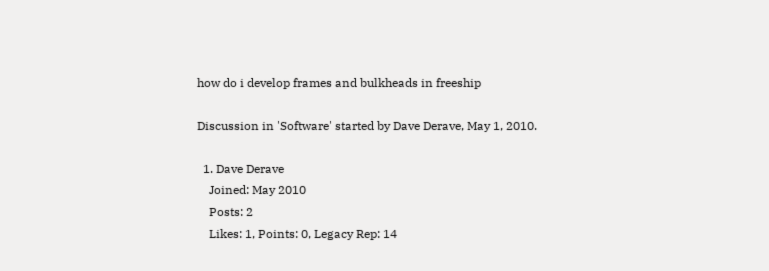how do i develop frames and bulkheads in freeship

Discussion in 'Software' started by Dave Derave, May 1, 2010.

  1. Dave Derave
    Joined: May 2010
    Posts: 2
    Likes: 1, Points: 0, Legacy Rep: 14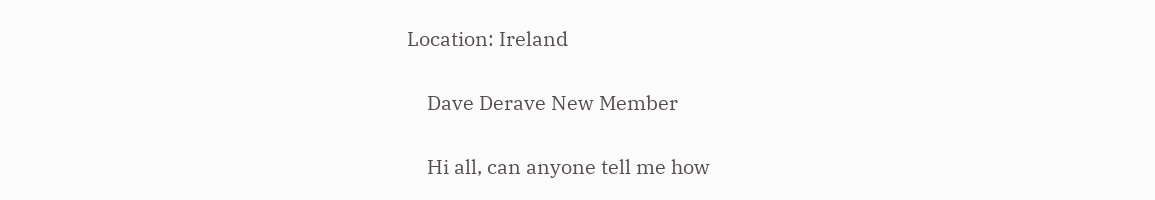Location: Ireland

    Dave Derave New Member

    Hi all, can anyone tell me how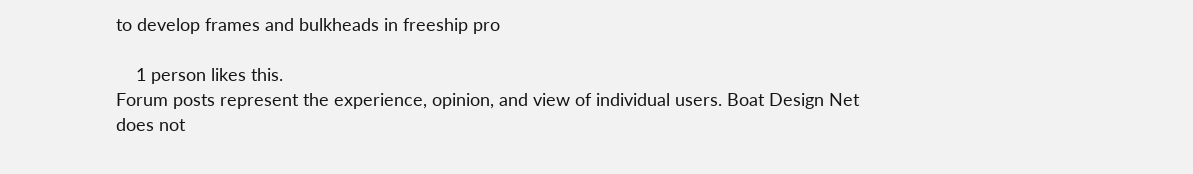to develop frames and bulkheads in freeship pro

    1 person likes this.
Forum posts represent the experience, opinion, and view of individual users. Boat Design Net does not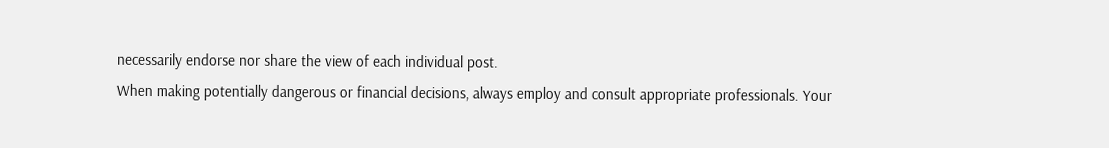necessarily endorse nor share the view of each individual post.
When making potentially dangerous or financial decisions, always employ and consult appropriate professionals. Your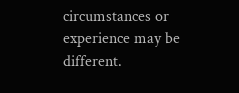circumstances or experience may be different.